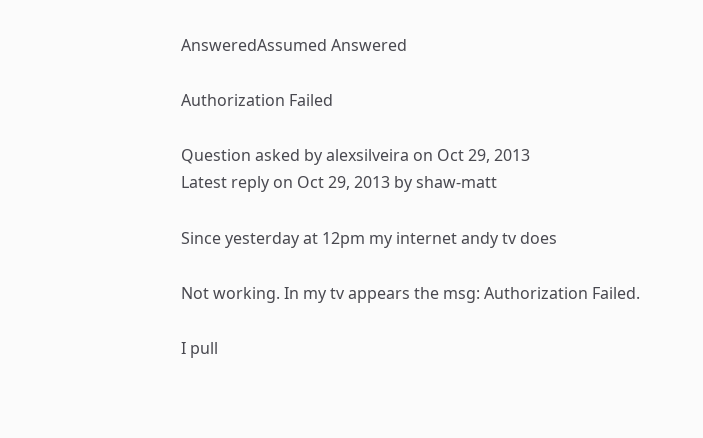AnsweredAssumed Answered

Authorization Failed

Question asked by alexsilveira on Oct 29, 2013
Latest reply on Oct 29, 2013 by shaw-matt

Since yesterday at 12pm my internet andy tv does

Not working. In my tv appears the msg: Authorization Failed.

I pull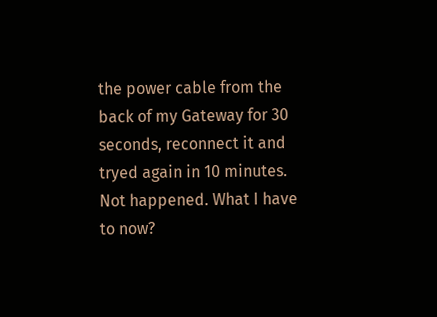the power cable from the back of my Gateway for 30 seconds, reconnect it and tryed again in 10 minutes. Not happened. What I have to now?